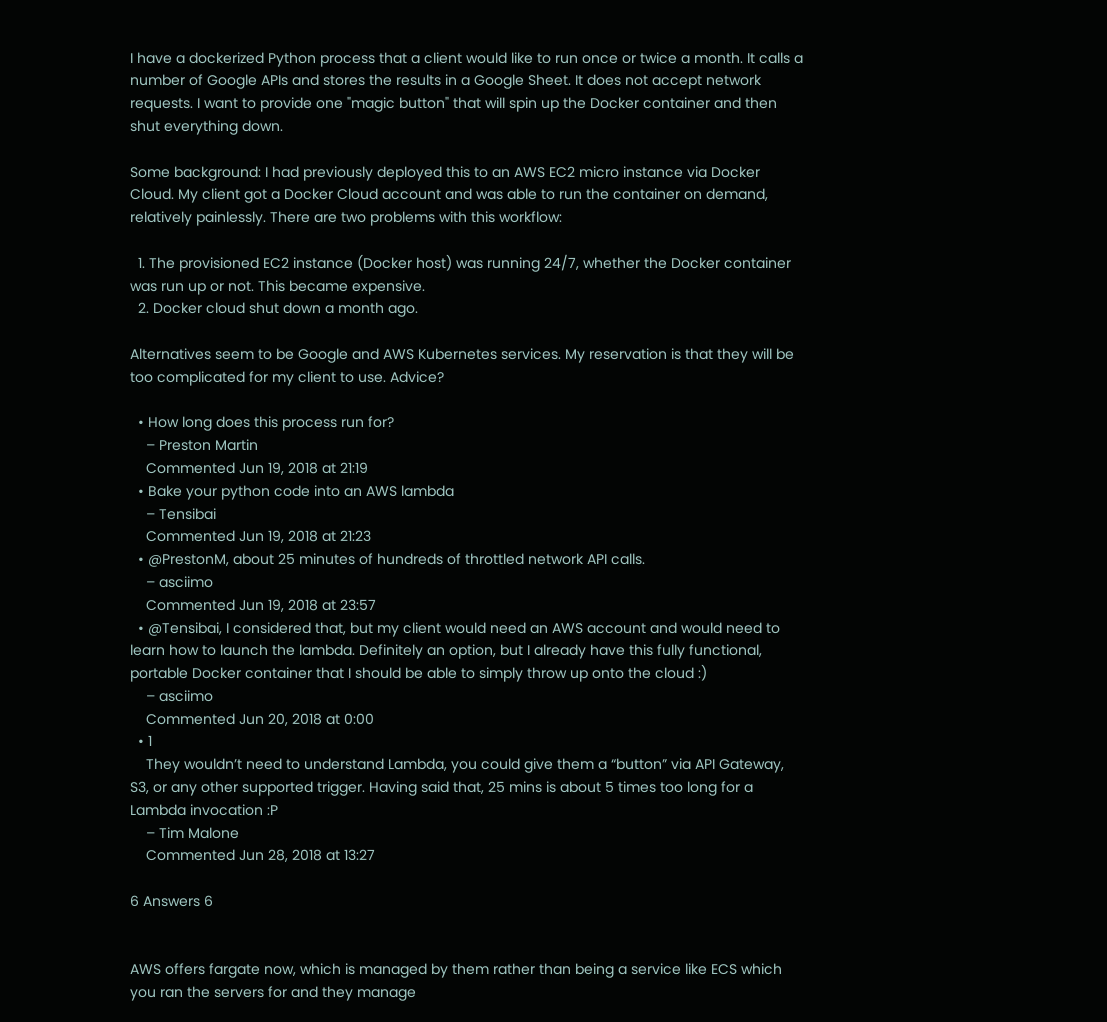I have a dockerized Python process that a client would like to run once or twice a month. It calls a number of Google APIs and stores the results in a Google Sheet. It does not accept network requests. I want to provide one "magic button" that will spin up the Docker container and then shut everything down.

Some background: I had previously deployed this to an AWS EC2 micro instance via Docker Cloud. My client got a Docker Cloud account and was able to run the container on demand, relatively painlessly. There are two problems with this workflow:

  1. The provisioned EC2 instance (Docker host) was running 24/7, whether the Docker container was run up or not. This became expensive.
  2. Docker cloud shut down a month ago.

Alternatives seem to be Google and AWS Kubernetes services. My reservation is that they will be too complicated for my client to use. Advice?

  • How long does this process run for?
    – Preston Martin
    Commented Jun 19, 2018 at 21:19
  • Bake your python code into an AWS lambda
    – Tensibai
    Commented Jun 19, 2018 at 21:23
  • @PrestonM, about 25 minutes of hundreds of throttled network API calls.
    – asciimo
    Commented Jun 19, 2018 at 23:57
  • @Tensibai, I considered that, but my client would need an AWS account and would need to learn how to launch the lambda. Definitely an option, but I already have this fully functional, portable Docker container that I should be able to simply throw up onto the cloud :)
    – asciimo
    Commented Jun 20, 2018 at 0:00
  • 1
    They wouldn’t need to understand Lambda, you could give them a “button” via API Gateway, S3, or any other supported trigger. Having said that, 25 mins is about 5 times too long for a Lambda invocation :P
    – Tim Malone
    Commented Jun 28, 2018 at 13:27

6 Answers 6


AWS offers fargate now, which is managed by them rather than being a service like ECS which you ran the servers for and they manage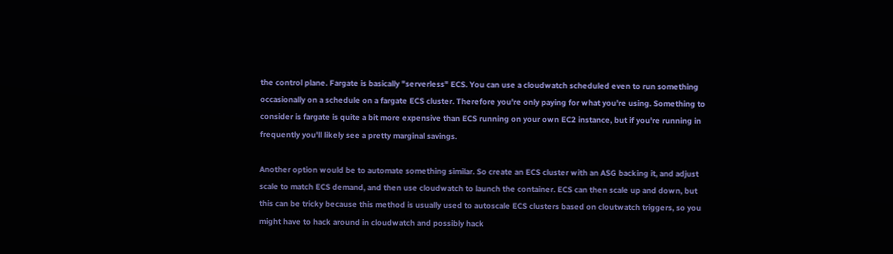the control plane. Fargate is basically "serverless" ECS. You can use a cloudwatch scheduled even to run something occasionally on a schedule on a fargate ECS cluster. Therefore you're only paying for what you're using. Something to consider is fargate is quite a bit more expensive than ECS running on your own EC2 instance, but if you're running in frequently you'll likely see a pretty marginal savings.

Another option would be to automate something similar. So create an ECS cluster with an ASG backing it, and adjust scale to match ECS demand, and then use cloudwatch to launch the container. ECS can then scale up and down, but this can be tricky because this method is usually used to autoscale ECS clusters based on cloutwatch triggers, so you might have to hack around in cloudwatch and possibly hack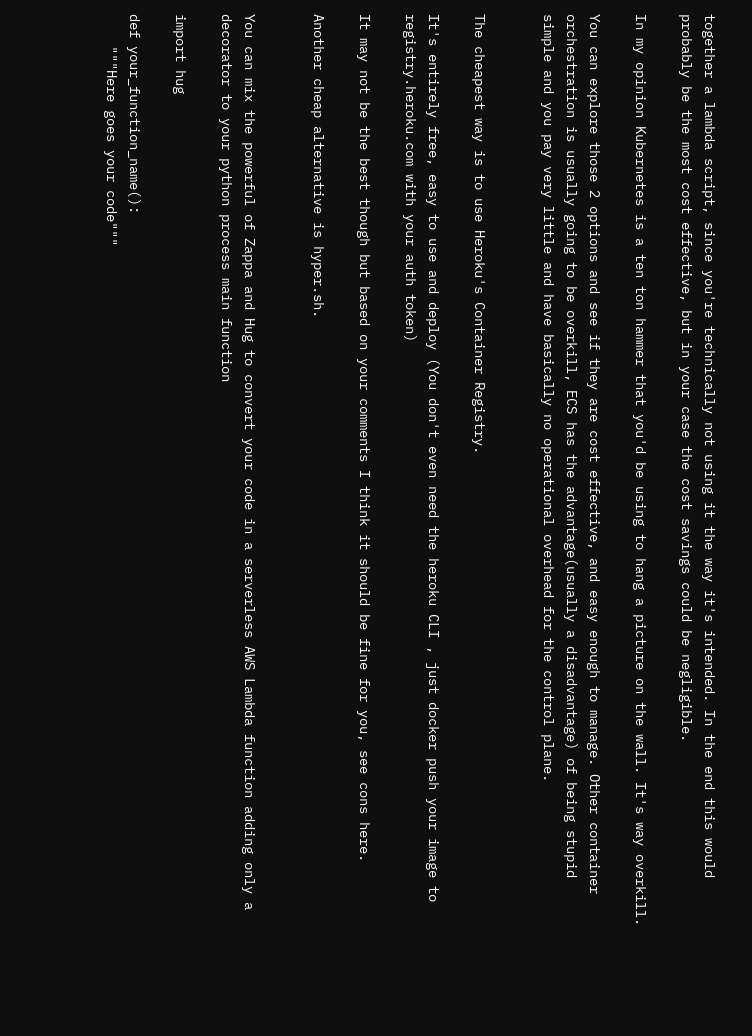together a lambda script, since you're technically not using it the way it's intended. In the end this would probably be the most cost effective, but in your case the cost savings could be negligible.

In my opinion Kubernetes is a ten ton hammer that you'd be using to hang a picture on the wall. It's way overkill.

You can explore those 2 options and see if they are cost effective, and easy enough to manage. Other container orchestration is usually going to be overkill, ECS has the advantage(usually a disadvantage) of being stupid simple and you pay very little and have basically no operational overhead for the control plane.


The cheapest way is to use Heroku's Container Registry.

It's entirely free, easy to use and deploy (You don't even need the heroku CLI , just docker push your image to registry.heroku.com with your auth token)

It may not be the best though but based on your comments I think it should be fine for you, see cons here.

Another cheap alternative is hyper.sh.


You can mix the powerful of Zappa and Hug to convert your code in a serverless AWS Lambda function adding only a decorator to your python process main function

import hug

def your_function_name():
    """Here goes your code"""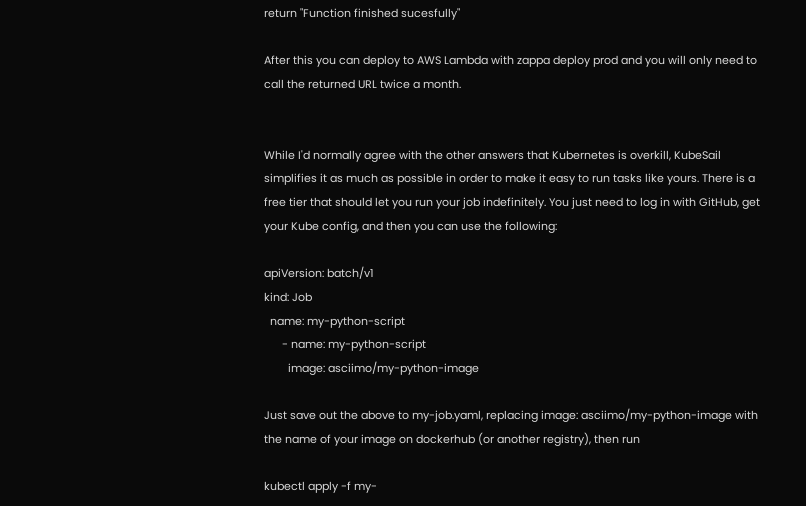return "Function finished sucesfully"

After this you can deploy to AWS Lambda with zappa deploy prod and you will only need to call the returned URL twice a month.


While I'd normally agree with the other answers that Kubernetes is overkill, KubeSail simplifies it as much as possible in order to make it easy to run tasks like yours. There is a free tier that should let you run your job indefinitely. You just need to log in with GitHub, get your Kube config, and then you can use the following:

apiVersion: batch/v1
kind: Job
  name: my-python-script
      - name: my-python-script
        image: asciimo/my-python-image

Just save out the above to my-job.yaml, replacing image: asciimo/my-python-image with the name of your image on dockerhub (or another registry), then run

kubectl apply -f my-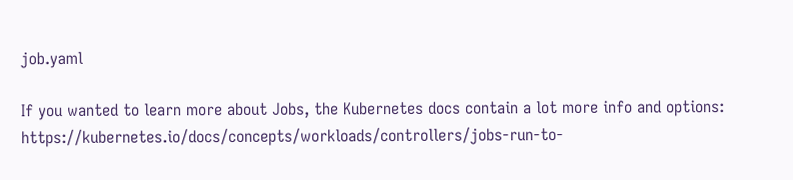job.yaml

If you wanted to learn more about Jobs, the Kubernetes docs contain a lot more info and options: https://kubernetes.io/docs/concepts/workloads/controllers/jobs-run-to-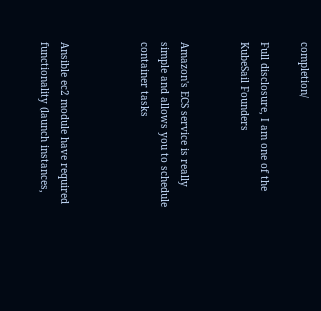completion/

Full disclosure, I am one of the KubeSail Founders


Amazon's ECS service is really simple and allows you to schedule container tasks



Ansible ec2 module have required functionality (launch instances,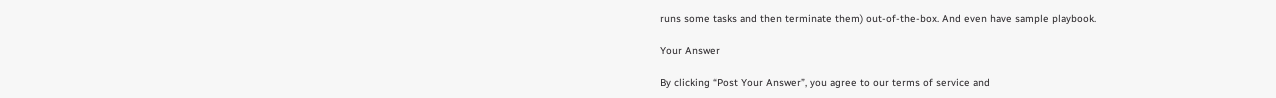runs some tasks and then terminate them) out-of-the-box. And even have sample playbook.

Your Answer

By clicking “Post Your Answer”, you agree to our terms of service and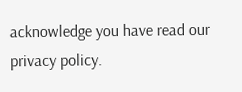acknowledge you have read our privacy policy.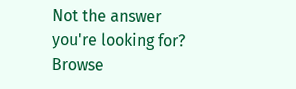Not the answer you're looking for? Browse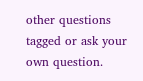other questions tagged or ask your own question.